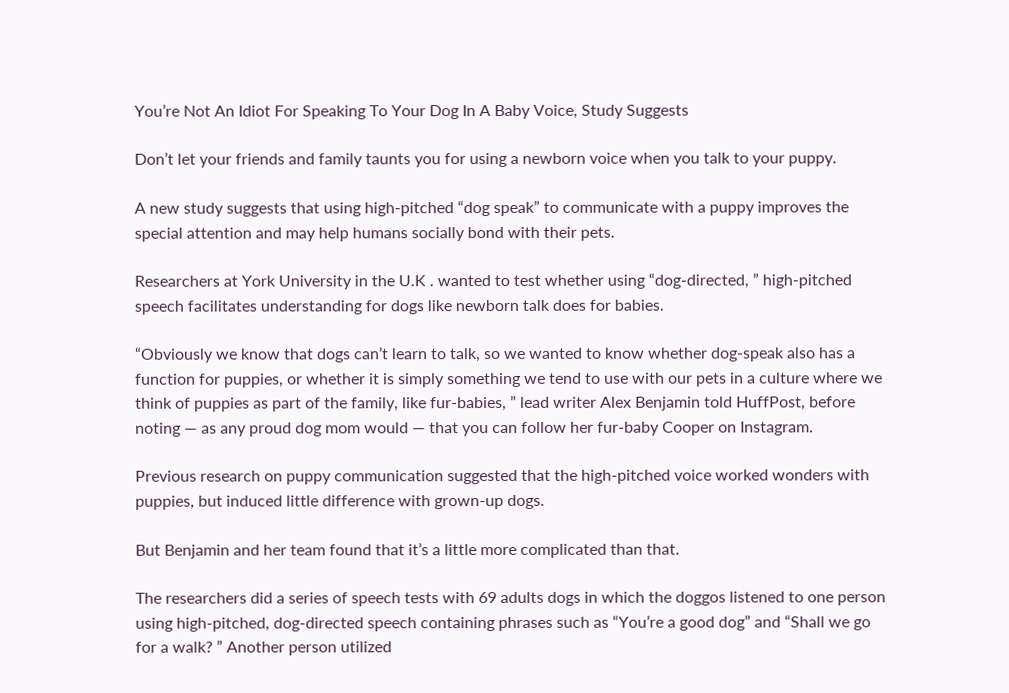You’re Not An Idiot For Speaking To Your Dog In A Baby Voice, Study Suggests

Don’t let your friends and family taunts you for using a newborn voice when you talk to your puppy.

A new study suggests that using high-pitched “dog speak” to communicate with a puppy improves the special attention and may help humans socially bond with their pets.

Researchers at York University in the U.K . wanted to test whether using “dog-directed, ” high-pitched speech facilitates understanding for dogs like newborn talk does for babies.

“Obviously we know that dogs can’t learn to talk, so we wanted to know whether dog-speak also has a function for puppies, or whether it is simply something we tend to use with our pets in a culture where we think of puppies as part of the family, like fur-babies, ” lead writer Alex Benjamin told HuffPost, before noting — as any proud dog mom would — that you can follow her fur-baby Cooper on Instagram.

Previous research on puppy communication suggested that the high-pitched voice worked wonders with puppies, but induced little difference with grown-up dogs.

But Benjamin and her team found that it’s a little more complicated than that.

The researchers did a series of speech tests with 69 adults dogs in which the doggos listened to one person using high-pitched, dog-directed speech containing phrases such as “You’re a good dog” and “Shall we go for a walk? ” Another person utilized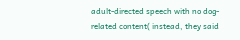adult-directed speech with no dog-related content( instead, they said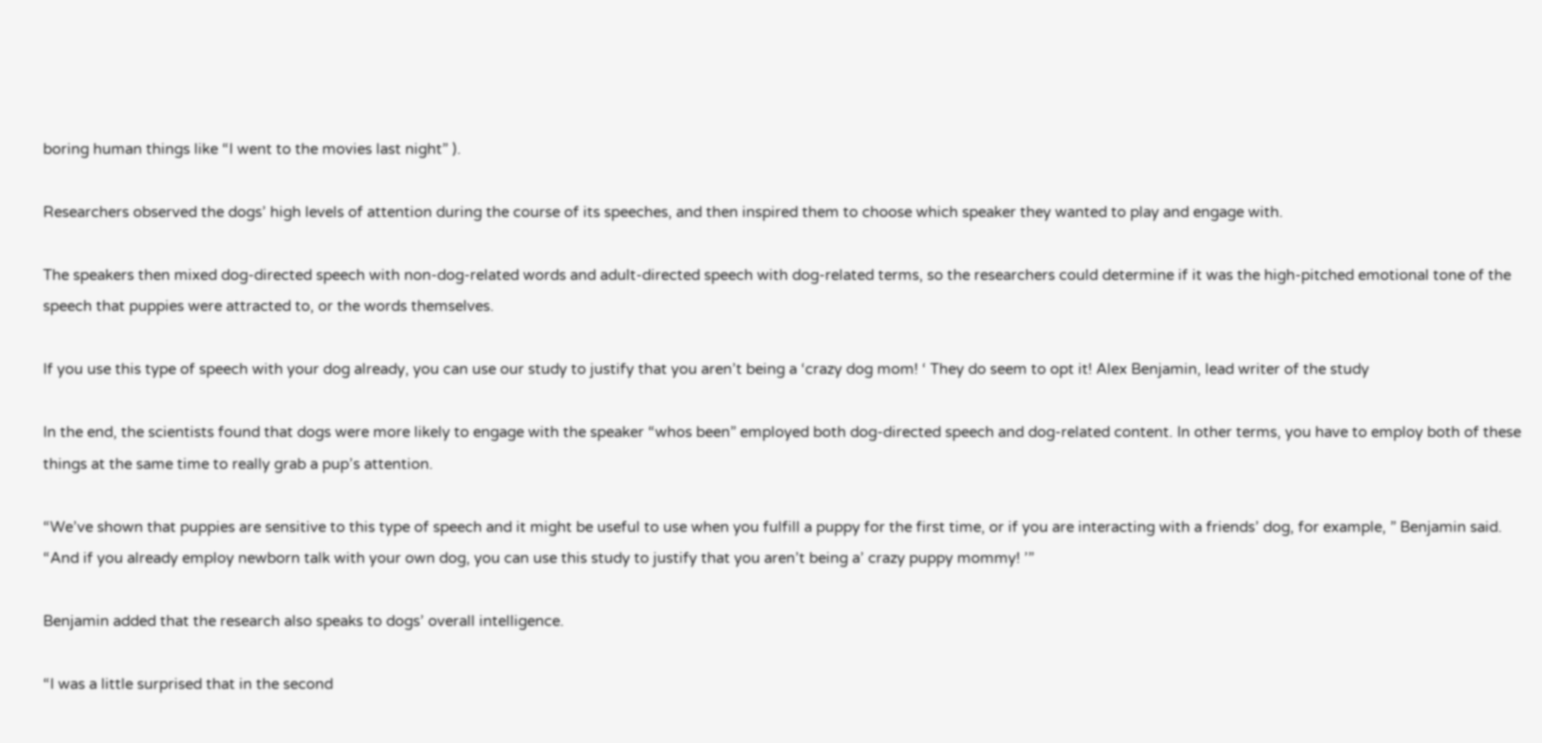boring human things like “I went to the movies last night” ).

Researchers observed the dogs’ high levels of attention during the course of its speeches, and then inspired them to choose which speaker they wanted to play and engage with.

The speakers then mixed dog-directed speech with non-dog-related words and adult-directed speech with dog-related terms, so the researchers could determine if it was the high-pitched emotional tone of the speech that puppies were attracted to, or the words themselves.

If you use this type of speech with your dog already, you can use our study to justify that you aren’t being a ‘crazy dog mom! ‘ They do seem to opt it! Alex Benjamin, lead writer of the study

In the end, the scientists found that dogs were more likely to engage with the speaker “whos been” employed both dog-directed speech and dog-related content. In other terms, you have to employ both of these things at the same time to really grab a pup’s attention.

“We’ve shown that puppies are sensitive to this type of speech and it might be useful to use when you fulfill a puppy for the first time, or if you are interacting with a friends’ dog, for example, ” Benjamin said. “And if you already employ newborn talk with your own dog, you can use this study to justify that you aren’t being a’ crazy puppy mommy! ’”

Benjamin added that the research also speaks to dogs’ overall intelligence.

“I was a little surprised that in the second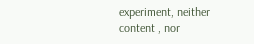experiment, neither content , nor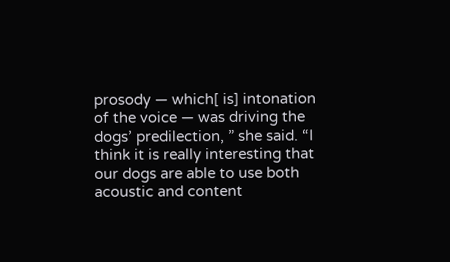prosody — which[ is] intonation of the voice — was driving the dogs’ predilection, ” she said. “I think it is really interesting that our dogs are able to use both acoustic and content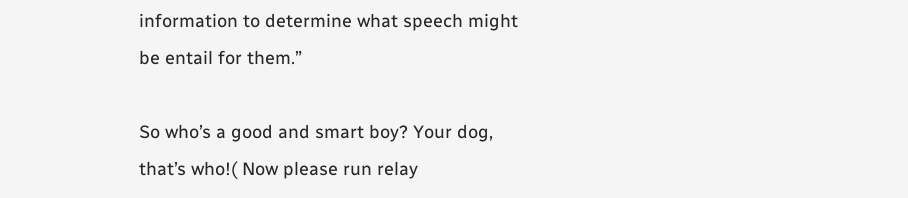information to determine what speech might be entail for them.”

So who’s a good and smart boy? Your dog, that’s who!( Now please run relay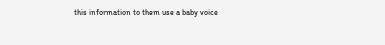this information to them use a baby voice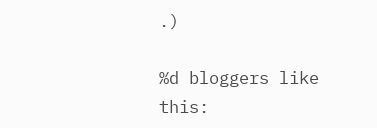.)

%d bloggers like this: